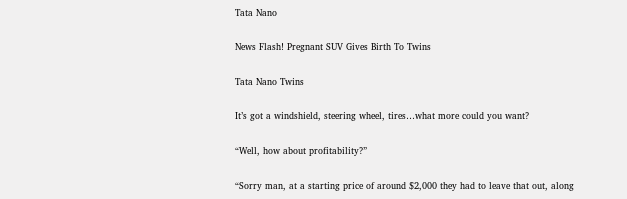Tata Nano

News Flash! Pregnant SUV Gives Birth To Twins

Tata Nano Twins

It’s got a windshield, steering wheel, tires…what more could you want?

“Well, how about profitability?”

“Sorry man, at a starting price of around $2,000 they had to leave that out, along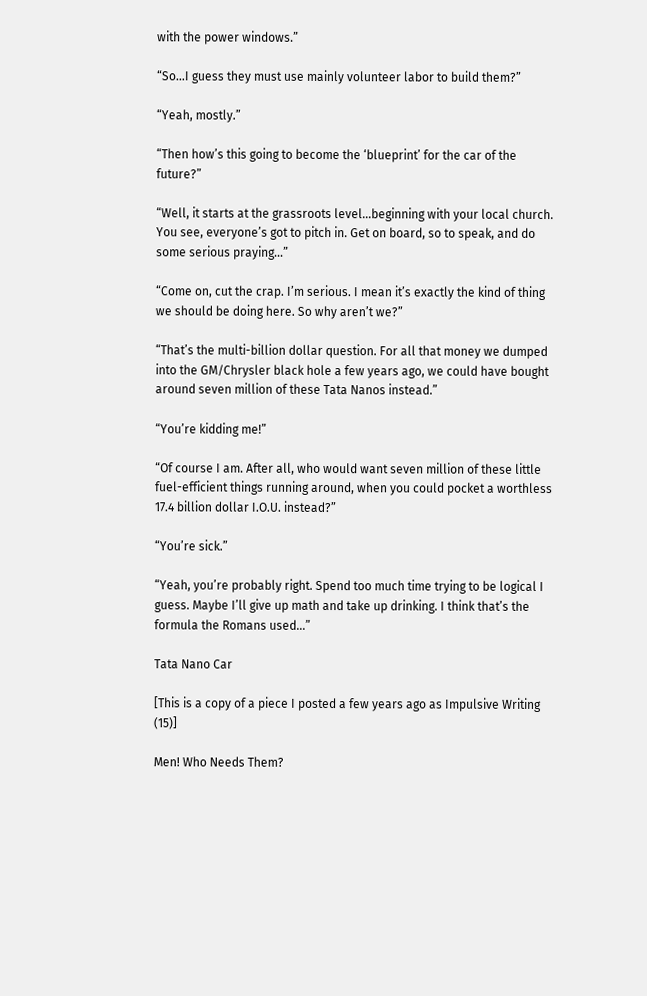with the power windows.”

“So…I guess they must use mainly volunteer labor to build them?”

“Yeah, mostly.”

“Then how’s this going to become the ‘blueprint’ for the car of the future?”

“Well, it starts at the grassroots level…beginning with your local church. You see, everyone’s got to pitch in. Get on board, so to speak, and do some serious praying…”

“Come on, cut the crap. I’m serious. I mean it’s exactly the kind of thing we should be doing here. So why aren’t we?”

“That’s the multi-billion dollar question. For all that money we dumped into the GM/Chrysler black hole a few years ago, we could have bought around seven million of these Tata Nanos instead.”

“You’re kidding me!”

“Of course I am. After all, who would want seven million of these little fuel-efficient things running around, when you could pocket a worthless 17.4 billion dollar I.O.U. instead?”

“You’re sick.”

“Yeah, you’re probably right. Spend too much time trying to be logical I guess. Maybe I’ll give up math and take up drinking. I think that’s the formula the Romans used…”

Tata Nano Car

[This is a copy of a piece I posted a few years ago as Impulsive Writing (15)]

Men! Who Needs Them?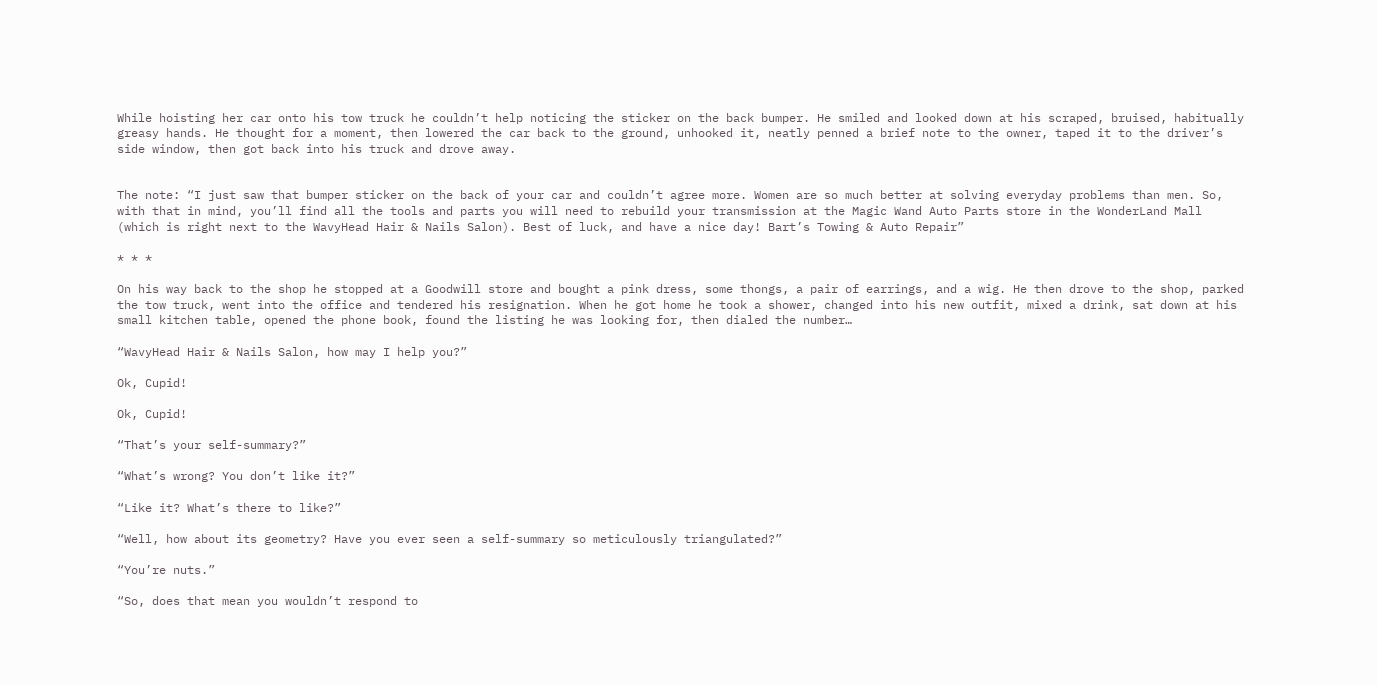While hoisting her car onto his tow truck he couldn’t help noticing the sticker on the back bumper. He smiled and looked down at his scraped, bruised, habitually greasy hands. He thought for a moment, then lowered the car back to the ground, unhooked it, neatly penned a brief note to the owner, taped it to the driver’s side window, then got back into his truck and drove away.


The note: “I just saw that bumper sticker on the back of your car and couldn’t agree more. Women are so much better at solving everyday problems than men. So, with that in mind, you’ll find all the tools and parts you will need to rebuild your transmission at the Magic Wand Auto Parts store in the WonderLand Mall (which is right next to the WavyHead Hair & Nails Salon). Best of luck, and have a nice day! Bart’s Towing & Auto Repair”

* * *

On his way back to the shop he stopped at a Goodwill store and bought a pink dress, some thongs, a pair of earrings, and a wig. He then drove to the shop, parked the tow truck, went into the office and tendered his resignation. When he got home he took a shower, changed into his new outfit, mixed a drink, sat down at his small kitchen table, opened the phone book, found the listing he was looking for, then dialed the number…

“WavyHead Hair & Nails Salon, how may I help you?”

Ok, Cupid!

Ok, Cupid!

“That’s your self-summary?”

“What’s wrong? You don’t like it?”

“Like it? What’s there to like?”

“Well, how about its geometry? Have you ever seen a self-summary so meticulously triangulated?”

“You’re nuts.”

“So, does that mean you wouldn’t respond to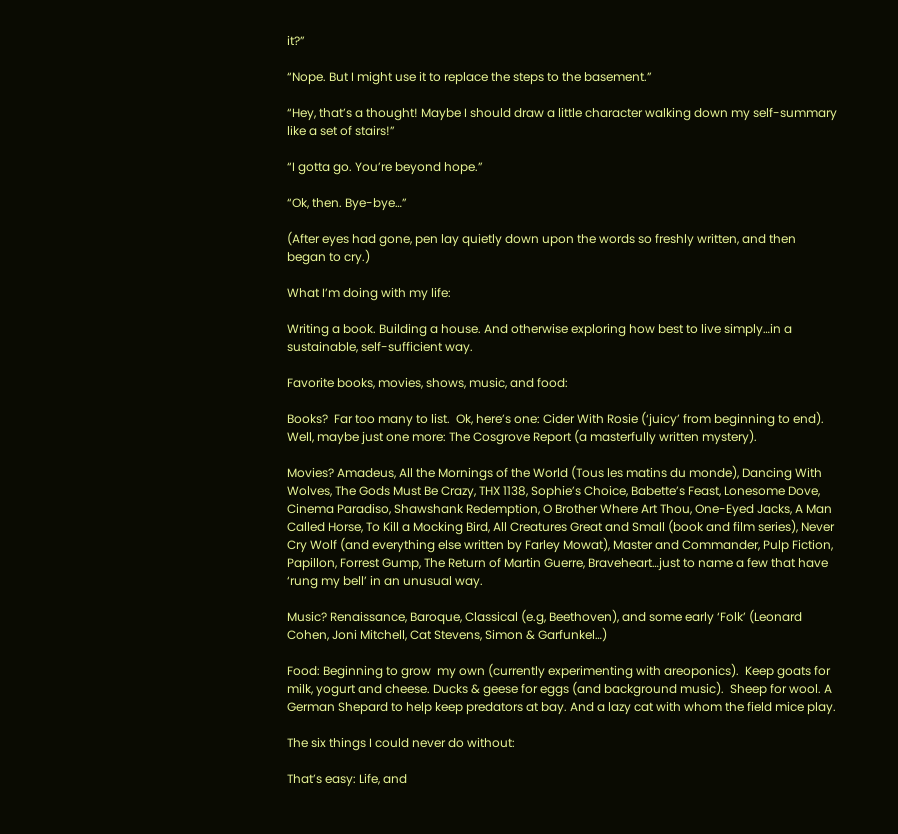it?”

“Nope. But I might use it to replace the steps to the basement.”

“Hey, that’s a thought! Maybe I should draw a little character walking down my self-summary like a set of stairs!”

“I gotta go. You’re beyond hope.”

“Ok, then. Bye-bye…”

(After eyes had gone, pen lay quietly down upon the words so freshly written, and then began to cry.)

What I’m doing with my life:

Writing a book. Building a house. And otherwise exploring how best to live simply…in a sustainable, self-sufficient way.

Favorite books, movies, shows, music, and food:

Books?  Far too many to list.  Ok, here’s one: Cider With Rosie (‘juicy’ from beginning to end). Well, maybe just one more: The Cosgrove Report (a masterfully written mystery).

Movies? Amadeus, All the Mornings of the World (Tous les matins du monde), Dancing With Wolves, The Gods Must Be Crazy, THX 1138, Sophie’s Choice, Babette’s Feast, Lonesome Dove, Cinema Paradiso, Shawshank Redemption, O Brother Where Art Thou, One-Eyed Jacks, A Man Called Horse, To Kill a Mocking Bird, All Creatures Great and Small (book and film series), Never Cry Wolf (and everything else written by Farley Mowat), Master and Commander, Pulp Fiction, Papillon, Forrest Gump, The Return of Martin Guerre, Braveheart…just to name a few that have ‘rung my bell’ in an unusual way.

Music? Renaissance, Baroque, Classical (e.g, Beethoven), and some early ‘Folk’ (Leonard Cohen, Joni Mitchell, Cat Stevens, Simon & Garfunkel…)

Food: Beginning to grow  my own (currently experimenting with areoponics).  Keep goats for milk, yogurt and cheese. Ducks & geese for eggs (and background music).  Sheep for wool. A German Shepard to help keep predators at bay. And a lazy cat with whom the field mice play.

The six things I could never do without:

That’s easy: Life, and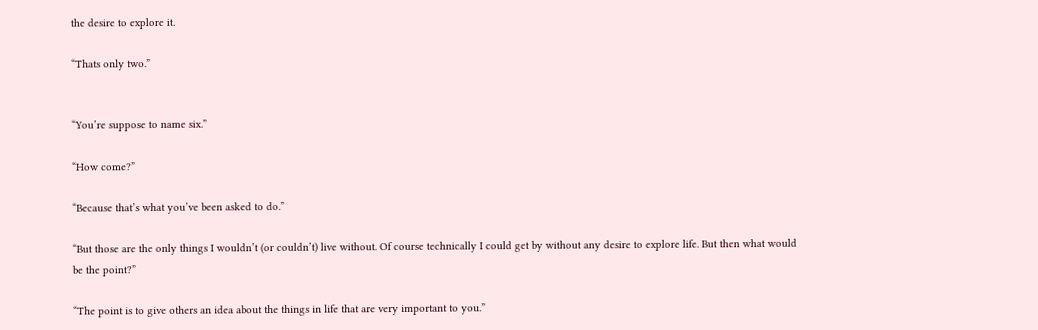the desire to explore it.

“Thats only two.”


“You’re suppose to name six.”

“How come?”

“Because that’s what you’ve been asked to do.”

“But those are the only things I wouldn’t (or couldn’t) live without. Of course technically I could get by without any desire to explore life. But then what would be the point?”

“The point is to give others an idea about the things in life that are very important to you.”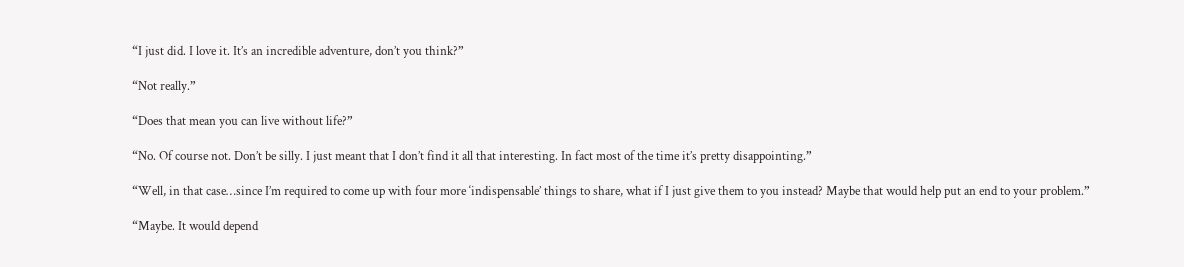“I just did. I love it. It’s an incredible adventure, don’t you think?”

“Not really.”

“Does that mean you can live without life?”

“No. Of course not. Don’t be silly. I just meant that I don’t find it all that interesting. In fact most of the time it’s pretty disappointing.”

“Well, in that case…since I’m required to come up with four more ‘indispensable’ things to share, what if I just give them to you instead? Maybe that would help put an end to your problem.”

“Maybe. It would depend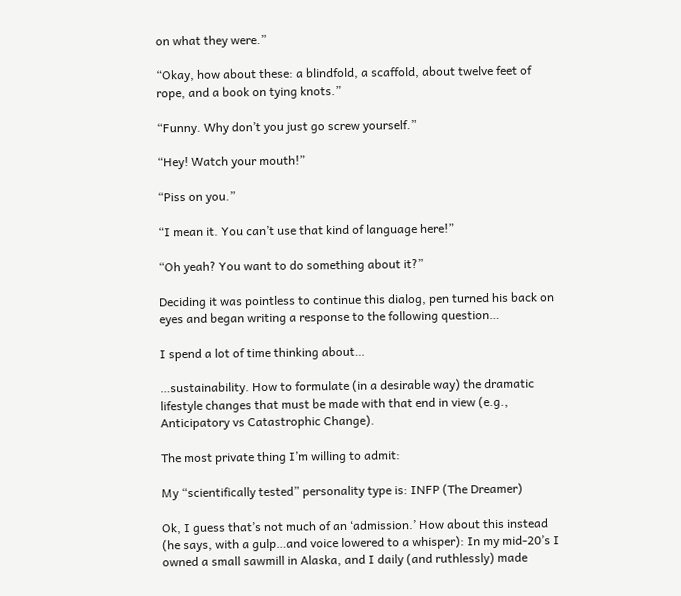on what they were.”

“Okay, how about these: a blindfold, a scaffold, about twelve feet of rope, and a book on tying knots.”

“Funny. Why don’t you just go screw yourself.”

“Hey! Watch your mouth!”

“Piss on you.”

“I mean it. You can’t use that kind of language here!”

“Oh yeah? You want to do something about it?”

Deciding it was pointless to continue this dialog, pen turned his back on eyes and began writing a response to the following question…

I spend a lot of time thinking about…

…sustainability. How to formulate (in a desirable way) the dramatic lifestyle changes that must be made with that end in view (e.g., Anticipatory vs Catastrophic Change).

The most private thing I’m willing to admit:

My “scientifically tested” personality type is: INFP (The Dreamer)

Ok, I guess that’s not much of an ‘admission.’ How about this instead (he says, with a gulp…and voice lowered to a whisper): In my mid-20’s I owned a small sawmill in Alaska, and I daily (and ruthlessly) made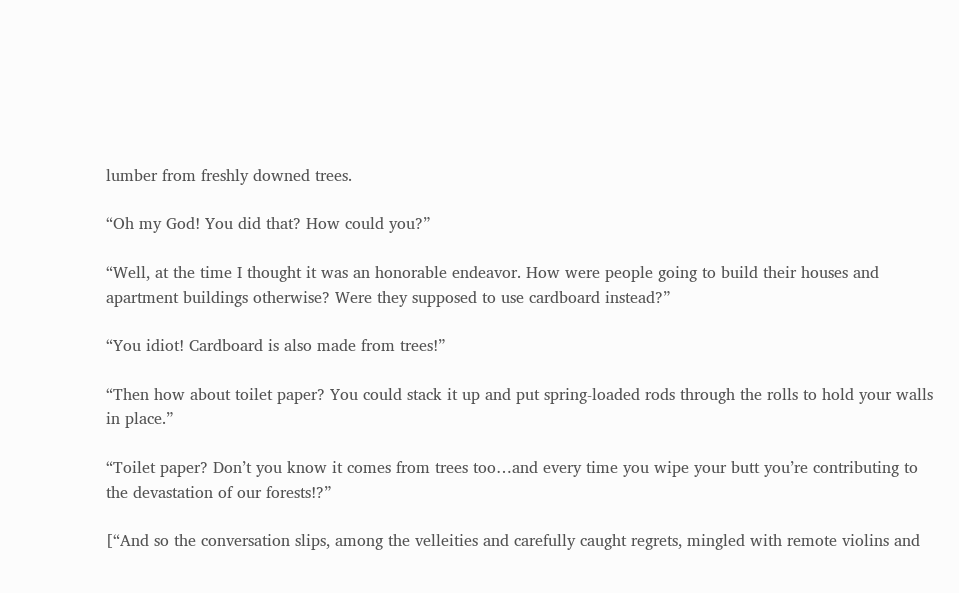lumber from freshly downed trees.

“Oh my God! You did that? How could you?”

“Well, at the time I thought it was an honorable endeavor. How were people going to build their houses and apartment buildings otherwise? Were they supposed to use cardboard instead?”

“You idiot! Cardboard is also made from trees!”

“Then how about toilet paper? You could stack it up and put spring-loaded rods through the rolls to hold your walls in place.”

“Toilet paper? Don’t you know it comes from trees too…and every time you wipe your butt you’re contributing to the devastation of our forests!?”

[“And so the conversation slips, among the velleities and carefully caught regrets, mingled with remote violins and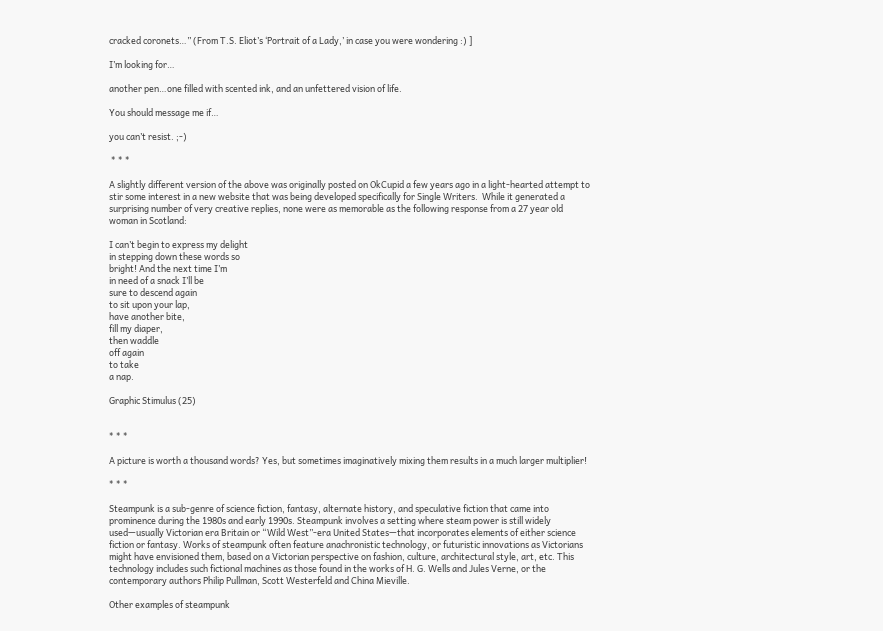cracked coronets…” (From T.S. Eliot’s ‘Portrait of a Lady,’ in case you were wondering :) ]

I’m looking for…

another pen…one filled with scented ink, and an unfettered vision of life.

You should message me if…

you can’t resist. ;-)

 * * *

A slightly different version of the above was originally posted on OkCupid a few years ago in a light-hearted attempt to stir some interest in a new website that was being developed specifically for Single Writers.  While it generated a surprising number of very creative replies, none were as memorable as the following response from a 27 year old woman in Scotland:

I can’t begin to express my delight
in stepping down these words so
bright! And the next time I’m
in need of a snack I’ll be
sure to descend again
to sit upon your lap,
have another bite,
fill my diaper,
then waddle
off again
to take
a nap.

Graphic Stimulus (25)


* * *

A picture is worth a thousand words? Yes, but sometimes imaginatively mixing them results in a much larger multiplier!

* * *

Steampunk is a sub-genre of science fiction, fantasy, alternate history, and speculative fiction that came into prominence during the 1980s and early 1990s. Steampunk involves a setting where steam power is still widely used—usually Victorian era Britain or “Wild West”-era United States—that incorporates elements of either science fiction or fantasy. Works of steampunk often feature anachronistic technology, or futuristic innovations as Victorians might have envisioned them, based on a Victorian perspective on fashion, culture, architectural style, art, etc. This technology includes such fictional machines as those found in the works of H. G. Wells and Jules Verne, or the contemporary authors Philip Pullman, Scott Westerfeld and China Mieville.

Other examples of steampunk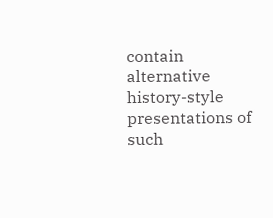contain alternative history-style presentations of such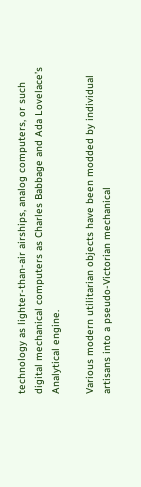technology as lighter-than-air airships, analog computers, or such digital mechanical computers as Charles Babbage and Ada Lovelace’s Analytical engine.

Various modern utilitarian objects have been modded by individual artisans into a pseudo-Victorian mechanical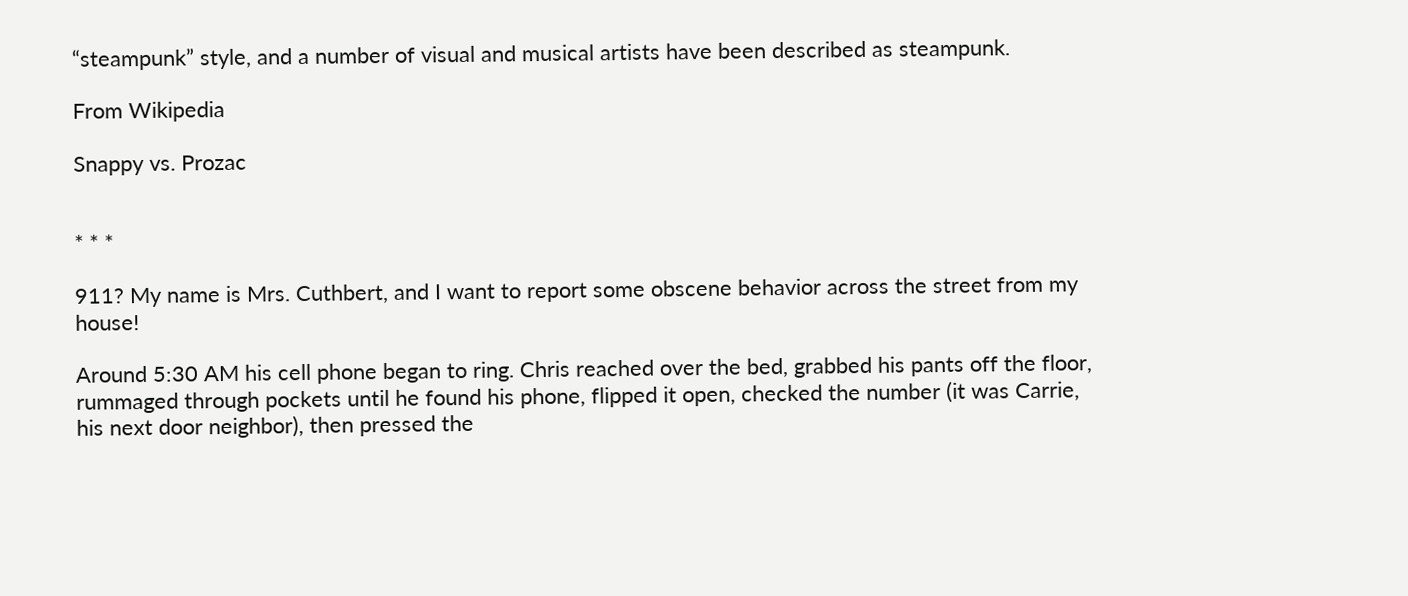“steampunk” style, and a number of visual and musical artists have been described as steampunk.

From Wikipedia

Snappy vs. Prozac


* * *

911? My name is Mrs. Cuthbert, and I want to report some obscene behavior across the street from my house!

Around 5:30 AM his cell phone began to ring. Chris reached over the bed, grabbed his pants off the floor, rummaged through pockets until he found his phone, flipped it open, checked the number (it was Carrie, his next door neighbor), then pressed the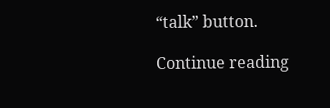“talk” button.

Continue reading